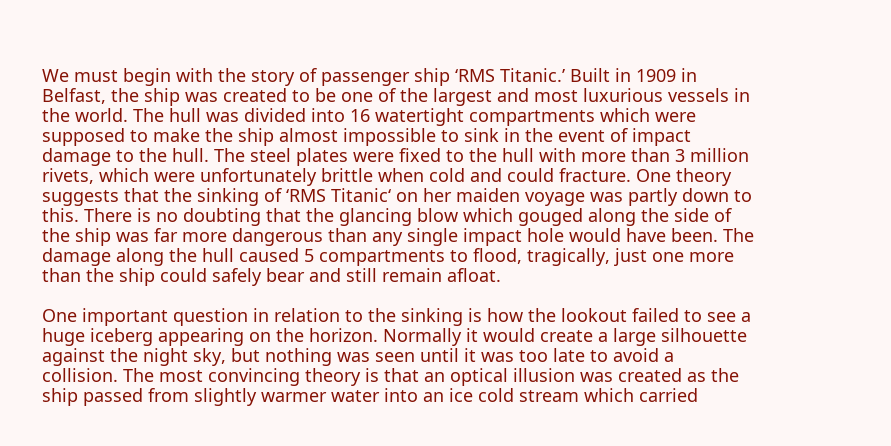We must begin with the story of passenger ship ‘RMS Titanic.’ Built in 1909 in Belfast, the ship was created to be one of the largest and most luxurious vessels in the world. The hull was divided into 16 watertight compartments which were supposed to make the ship almost impossible to sink in the event of impact damage to the hull. The steel plates were fixed to the hull with more than 3 million rivets, which were unfortunately brittle when cold and could fracture. One theory suggests that the sinking of ‘RMS Titanic‘ on her maiden voyage was partly down to this. There is no doubting that the glancing blow which gouged along the side of the ship was far more dangerous than any single impact hole would have been. The damage along the hull caused 5 compartments to flood, tragically, just one more than the ship could safely bear and still remain afloat.

One important question in relation to the sinking is how the lookout failed to see a huge iceberg appearing on the horizon. Normally it would create a large silhouette against the night sky, but nothing was seen until it was too late to avoid a collision. The most convincing theory is that an optical illusion was created as the ship passed from slightly warmer water into an ice cold stream which carried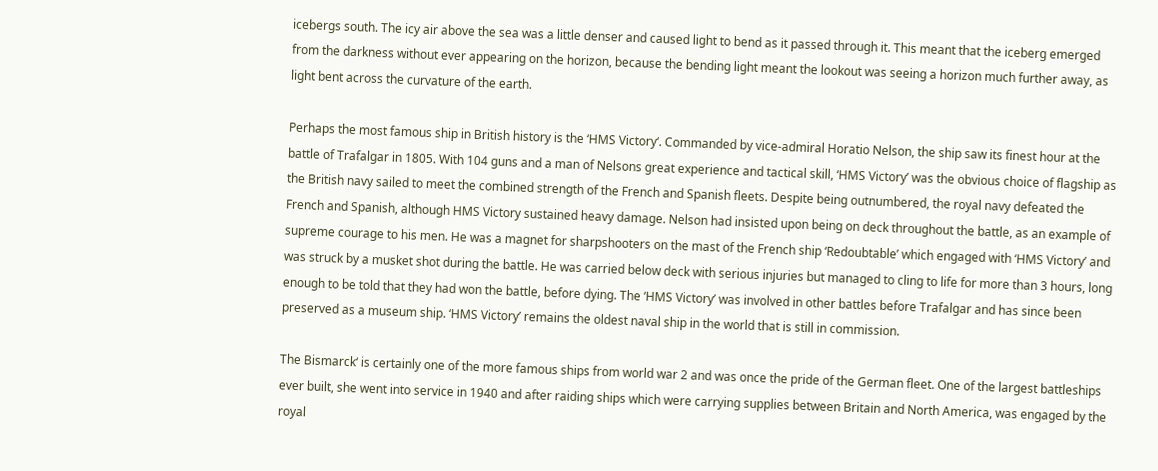icebergs south. The icy air above the sea was a little denser and caused light to bend as it passed through it. This meant that the iceberg emerged from the darkness without ever appearing on the horizon, because the bending light meant the lookout was seeing a horizon much further away, as light bent across the curvature of the earth.

Perhaps the most famous ship in British history is the ‘HMS Victory‘. Commanded by vice-admiral Horatio Nelson, the ship saw its finest hour at the battle of Trafalgar in 1805. With 104 guns and a man of Nelsons great experience and tactical skill, ‘HMS Victory’ was the obvious choice of flagship as the British navy sailed to meet the combined strength of the French and Spanish fleets. Despite being outnumbered, the royal navy defeated the French and Spanish, although HMS Victory sustained heavy damage. Nelson had insisted upon being on deck throughout the battle, as an example of supreme courage to his men. He was a magnet for sharpshooters on the mast of the French ship ‘Redoubtable’ which engaged with ‘HMS Victory’ and was struck by a musket shot during the battle. He was carried below deck with serious injuries but managed to cling to life for more than 3 hours, long enough to be told that they had won the battle, before dying. The ‘HMS Victory’ was involved in other battles before Trafalgar and has since been preserved as a museum ship. ‘HMS Victory’ remains the oldest naval ship in the world that is still in commission.

The Bismarck‘ is certainly one of the more famous ships from world war 2 and was once the pride of the German fleet. One of the largest battleships ever built, she went into service in 1940 and after raiding ships which were carrying supplies between Britain and North America, was engaged by the royal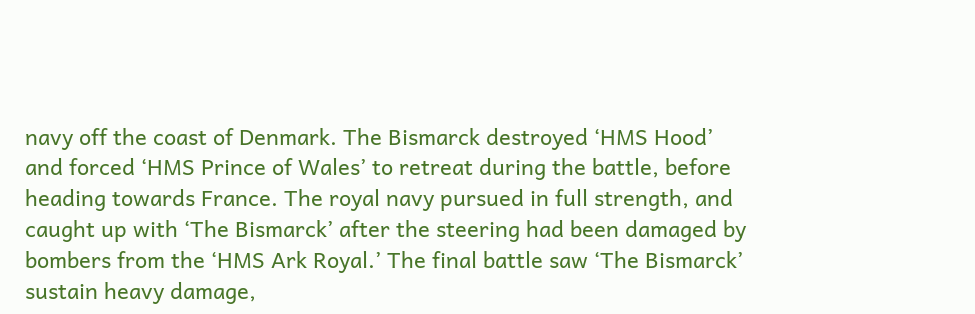navy off the coast of Denmark. The Bismarck destroyed ‘HMS Hood’ and forced ‘HMS Prince of Wales’ to retreat during the battle, before heading towards France. The royal navy pursued in full strength, and caught up with ‘The Bismarck’ after the steering had been damaged by bombers from the ‘HMS Ark Royal.’ The final battle saw ‘The Bismarck’ sustain heavy damage,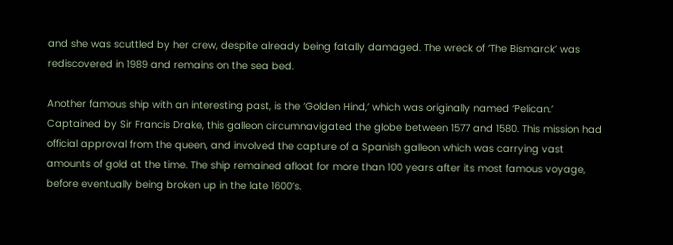and she was scuttled by her crew, despite already being fatally damaged. The wreck of ‘The Bismarck’ was rediscovered in 1989 and remains on the sea bed.

Another famous ship with an interesting past, is the ‘Golden Hind,’ which was originally named ‘Pelican.’ Captained by Sir Francis Drake, this galleon circumnavigated the globe between 1577 and 1580. This mission had official approval from the queen, and involved the capture of a Spanish galleon which was carrying vast amounts of gold at the time. The ship remained afloat for more than 100 years after its most famous voyage, before eventually being broken up in the late 1600’s.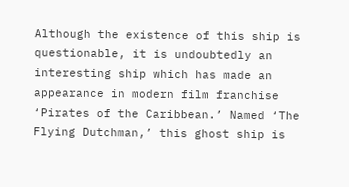Although the existence of this ship is questionable, it is undoubtedly an interesting ship which has made an appearance in modern film franchise ‘Pirates of the Caribbean.’ Named ‘The Flying Dutchman,’ this ghost ship is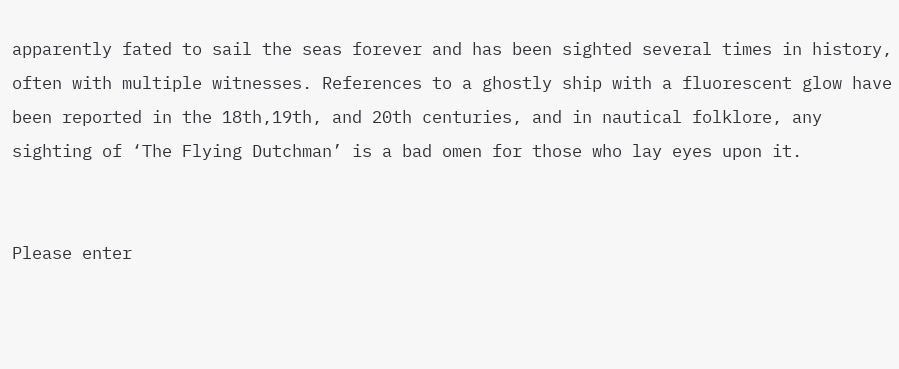apparently fated to sail the seas forever and has been sighted several times in history, often with multiple witnesses. References to a ghostly ship with a fluorescent glow have been reported in the 18th,19th, and 20th centuries, and in nautical folklore, any sighting of ‘The Flying Dutchman’ is a bad omen for those who lay eyes upon it.


Please enter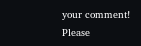your comment!
Please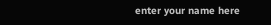enter your name here